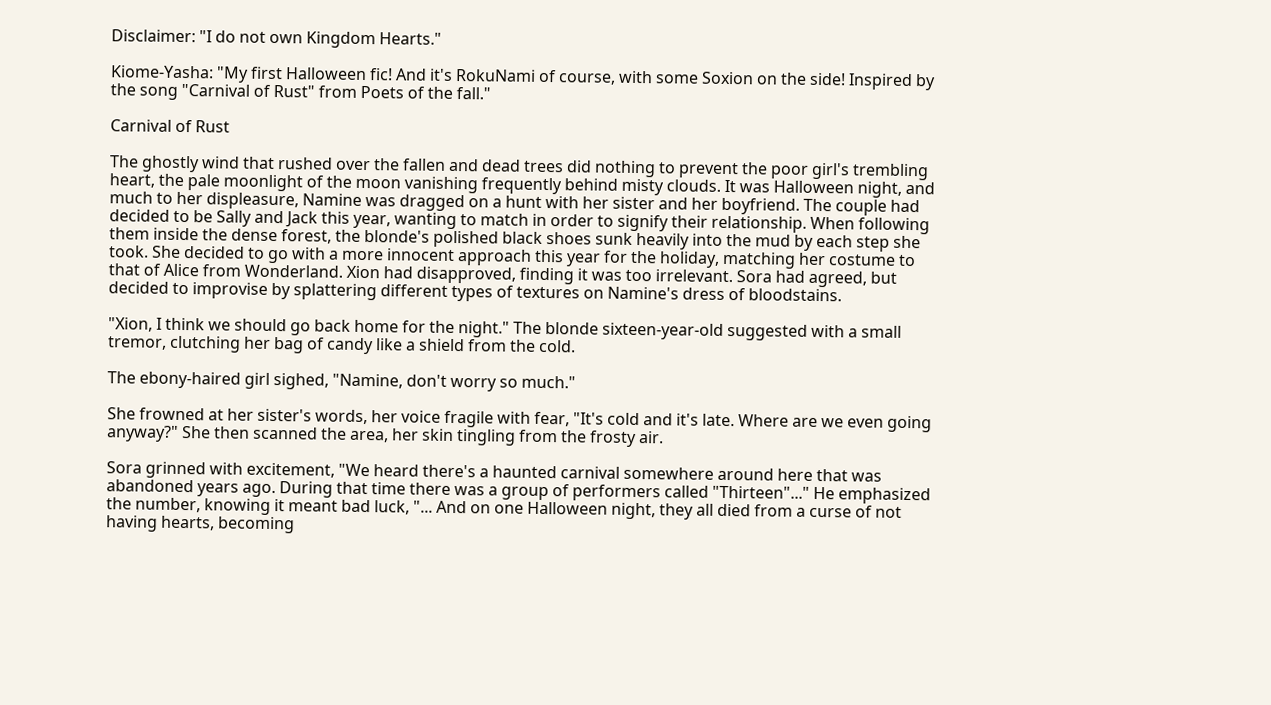Disclaimer: "I do not own Kingdom Hearts."

Kiome-Yasha: "My first Halloween fic! And it's RokuNami of course, with some Soxion on the side! Inspired by the song "Carnival of Rust" from Poets of the fall."

Carnival of Rust

The ghostly wind that rushed over the fallen and dead trees did nothing to prevent the poor girl's trembling heart, the pale moonlight of the moon vanishing frequently behind misty clouds. It was Halloween night, and much to her displeasure, Namine was dragged on a hunt with her sister and her boyfriend. The couple had decided to be Sally and Jack this year, wanting to match in order to signify their relationship. When following them inside the dense forest, the blonde's polished black shoes sunk heavily into the mud by each step she took. She decided to go with a more innocent approach this year for the holiday, matching her costume to that of Alice from Wonderland. Xion had disapproved, finding it was too irrelevant. Sora had agreed, but decided to improvise by splattering different types of textures on Namine's dress of bloodstains.

"Xion, I think we should go back home for the night." The blonde sixteen-year-old suggested with a small tremor, clutching her bag of candy like a shield from the cold.

The ebony-haired girl sighed, "Namine, don't worry so much."

She frowned at her sister's words, her voice fragile with fear, "It's cold and it's late. Where are we even going anyway?" She then scanned the area, her skin tingling from the frosty air.

Sora grinned with excitement, "We heard there's a haunted carnival somewhere around here that was abandoned years ago. During that time there was a group of performers called "Thirteen"..." He emphasized the number, knowing it meant bad luck, "... And on one Halloween night, they all died from a curse of not having hearts, becoming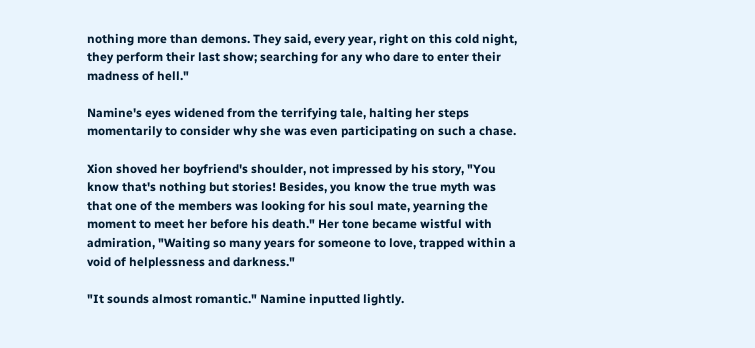nothing more than demons. They said, every year, right on this cold night, they perform their last show; searching for any who dare to enter their madness of hell."

Namine's eyes widened from the terrifying tale, halting her steps momentarily to consider why she was even participating on such a chase.

Xion shoved her boyfriend's shoulder, not impressed by his story, "You know that's nothing but stories! Besides, you know the true myth was that one of the members was looking for his soul mate, yearning the moment to meet her before his death." Her tone became wistful with admiration, "Waiting so many years for someone to love, trapped within a void of helplessness and darkness."

"It sounds almost romantic." Namine inputted lightly.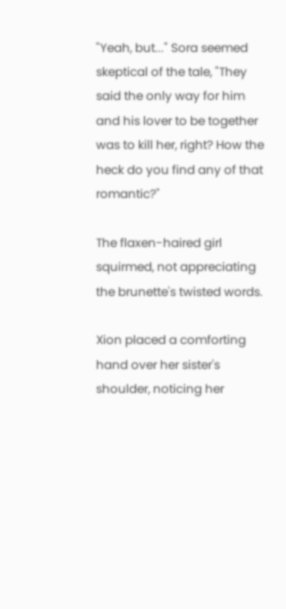"Yeah, but..." Sora seemed skeptical of the tale, "They said the only way for him and his lover to be together was to kill her, right? How the heck do you find any of that romantic?"

The flaxen-haired girl squirmed, not appreciating the brunette's twisted words.

Xion placed a comforting hand over her sister's shoulder, noticing her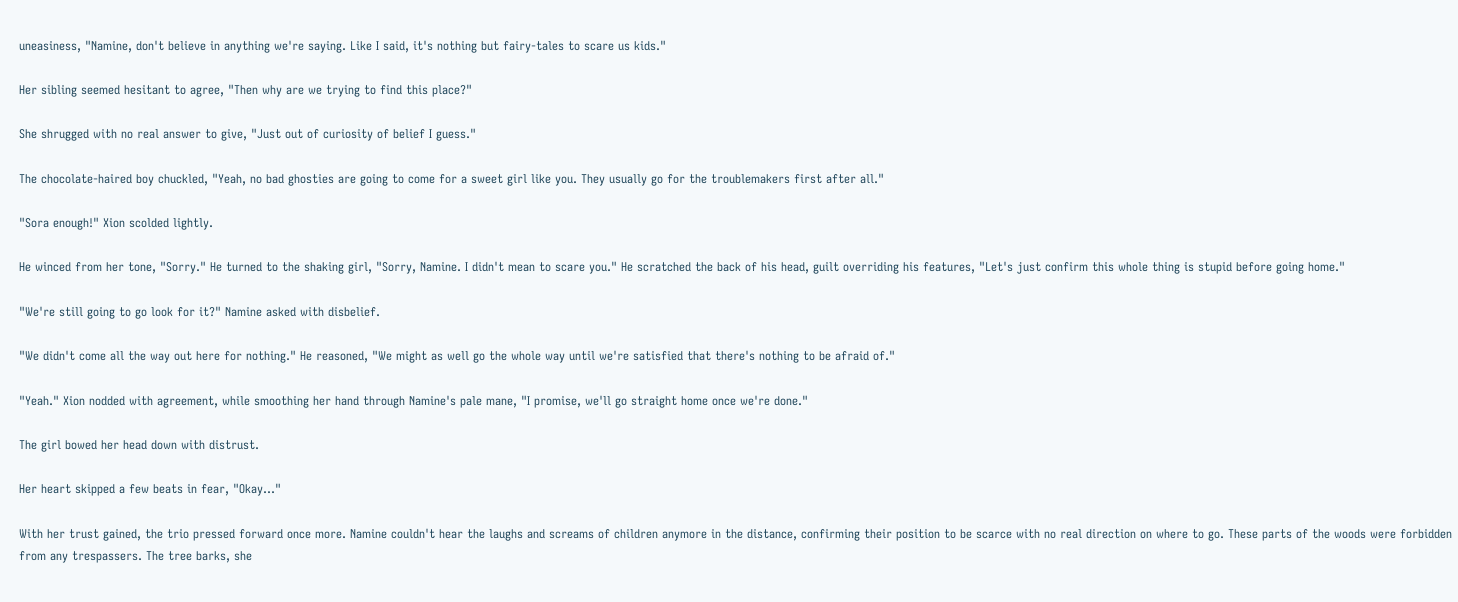uneasiness, "Namine, don't believe in anything we're saying. Like I said, it's nothing but fairy-tales to scare us kids."

Her sibling seemed hesitant to agree, "Then why are we trying to find this place?"

She shrugged with no real answer to give, "Just out of curiosity of belief I guess."

The chocolate-haired boy chuckled, "Yeah, no bad ghosties are going to come for a sweet girl like you. They usually go for the troublemakers first after all."

"Sora enough!" Xion scolded lightly.

He winced from her tone, "Sorry." He turned to the shaking girl, "Sorry, Namine. I didn't mean to scare you." He scratched the back of his head, guilt overriding his features, "Let's just confirm this whole thing is stupid before going home."

"We're still going to go look for it?" Namine asked with disbelief.

"We didn't come all the way out here for nothing." He reasoned, "We might as well go the whole way until we're satisfied that there's nothing to be afraid of."

"Yeah." Xion nodded with agreement, while smoothing her hand through Namine's pale mane, "I promise, we'll go straight home once we're done."

The girl bowed her head down with distrust.

Her heart skipped a few beats in fear, "Okay..."

With her trust gained, the trio pressed forward once more. Namine couldn't hear the laughs and screams of children anymore in the distance, confirming their position to be scarce with no real direction on where to go. These parts of the woods were forbidden from any trespassers. The tree barks, she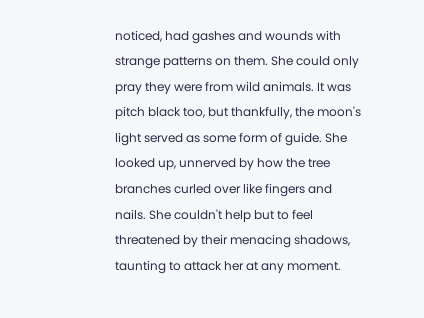noticed, had gashes and wounds with strange patterns on them. She could only pray they were from wild animals. It was pitch black too, but thankfully, the moon's light served as some form of guide. She looked up, unnerved by how the tree branches curled over like fingers and nails. She couldn't help but to feel threatened by their menacing shadows, taunting to attack her at any moment.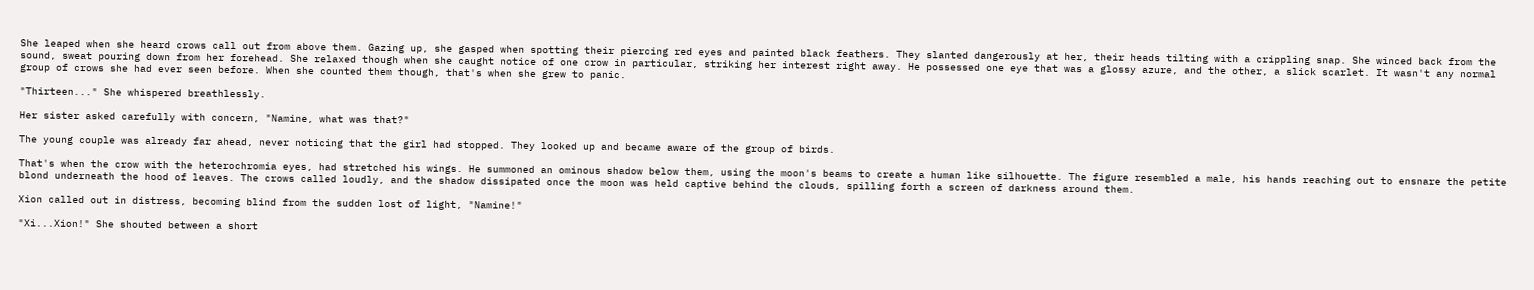She leaped when she heard crows call out from above them. Gazing up, she gasped when spotting their piercing red eyes and painted black feathers. They slanted dangerously at her, their heads tilting with a crippling snap. She winced back from the sound, sweat pouring down from her forehead. She relaxed though when she caught notice of one crow in particular, striking her interest right away. He possessed one eye that was a glossy azure, and the other, a slick scarlet. It wasn't any normal group of crows she had ever seen before. When she counted them though, that's when she grew to panic.

"Thirteen..." She whispered breathlessly.

Her sister asked carefully with concern, "Namine, what was that?"

The young couple was already far ahead, never noticing that the girl had stopped. They looked up and became aware of the group of birds.

That's when the crow with the heterochromia eyes, had stretched his wings. He summoned an ominous shadow below them, using the moon's beams to create a human like silhouette. The figure resembled a male, his hands reaching out to ensnare the petite blond underneath the hood of leaves. The crows called loudly, and the shadow dissipated once the moon was held captive behind the clouds, spilling forth a screen of darkness around them.

Xion called out in distress, becoming blind from the sudden lost of light, "Namine!"

"Xi...Xion!" She shouted between a short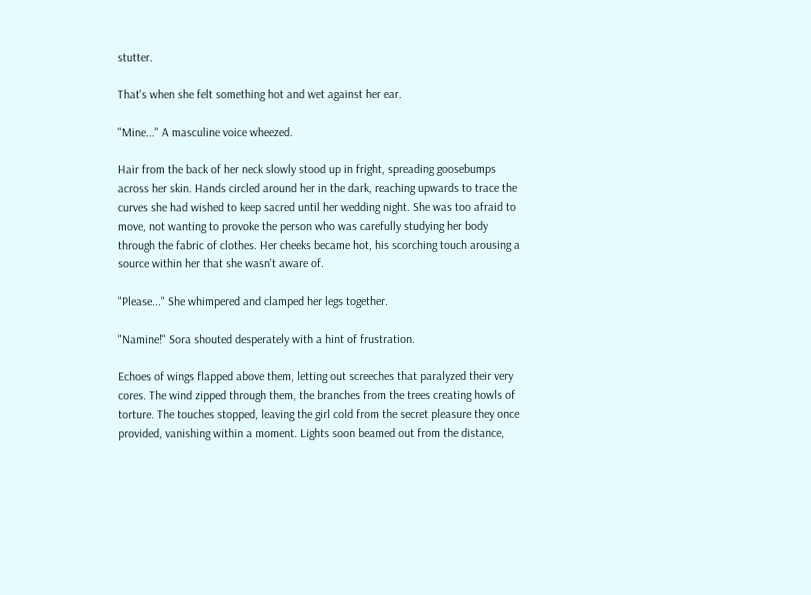stutter.

That's when she felt something hot and wet against her ear.

"Mine..." A masculine voice wheezed.

Hair from the back of her neck slowly stood up in fright, spreading goosebumps across her skin. Hands circled around her in the dark, reaching upwards to trace the curves she had wished to keep sacred until her wedding night. She was too afraid to move, not wanting to provoke the person who was carefully studying her body through the fabric of clothes. Her cheeks became hot, his scorching touch arousing a source within her that she wasn't aware of.

"Please..." She whimpered and clamped her legs together.

"Namine!" Sora shouted desperately with a hint of frustration.

Echoes of wings flapped above them, letting out screeches that paralyzed their very cores. The wind zipped through them, the branches from the trees creating howls of torture. The touches stopped, leaving the girl cold from the secret pleasure they once provided, vanishing within a moment. Lights soon beamed out from the distance,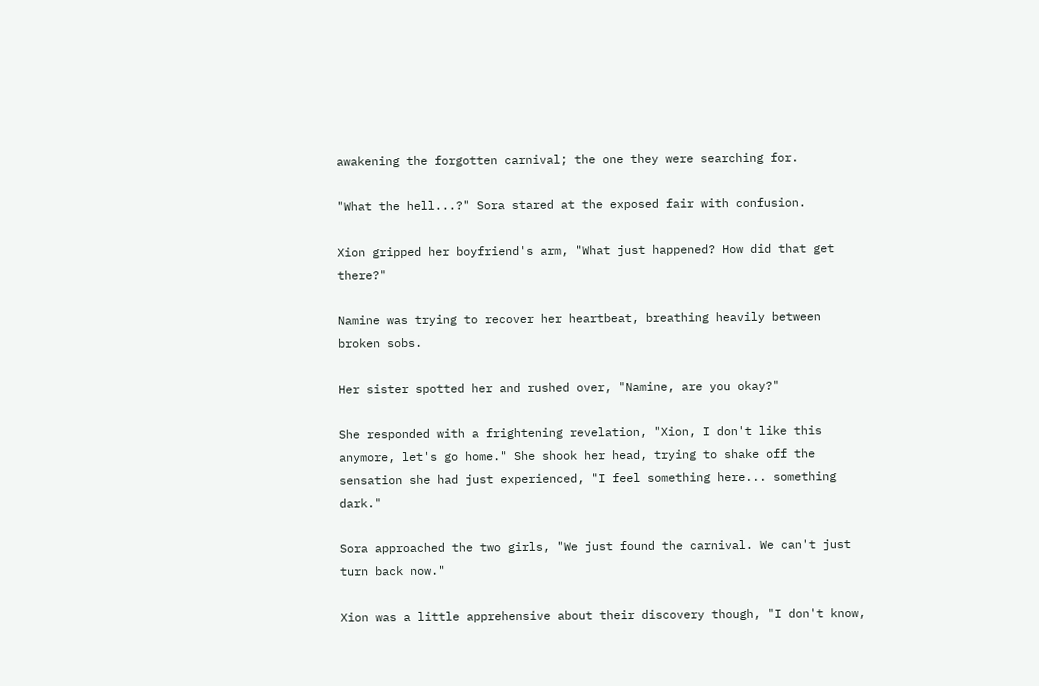awakening the forgotten carnival; the one they were searching for.

"What the hell...?" Sora stared at the exposed fair with confusion.

Xion gripped her boyfriend's arm, "What just happened? How did that get there?"

Namine was trying to recover her heartbeat, breathing heavily between broken sobs.

Her sister spotted her and rushed over, "Namine, are you okay?"

She responded with a frightening revelation, "Xion, I don't like this anymore, let's go home." She shook her head, trying to shake off the sensation she had just experienced, "I feel something here... something dark."

Sora approached the two girls, "We just found the carnival. We can't just turn back now."

Xion was a little apprehensive about their discovery though, "I don't know,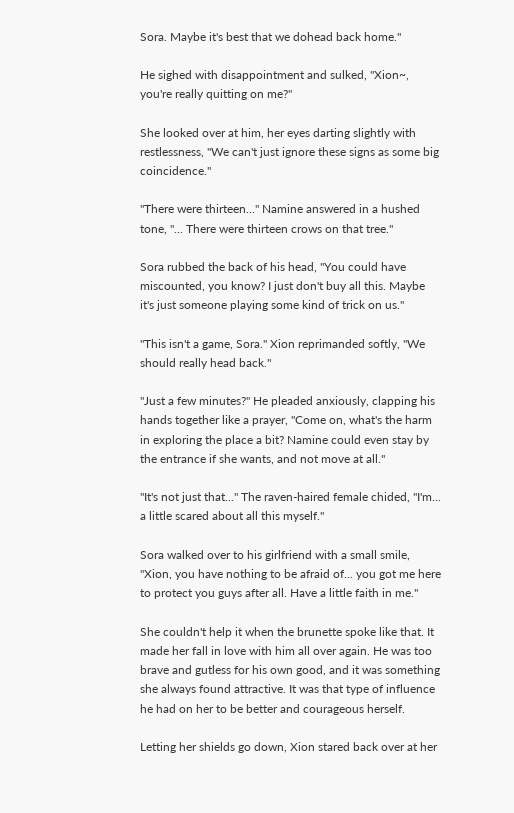Sora. Maybe it's best that we dohead back home."

He sighed with disappointment and sulked, "Xion~, you're really quitting on me?"

She looked over at him, her eyes darting slightly with restlessness, "We can't just ignore these signs as some big coincidence."

"There were thirteen..." Namine answered in a hushed tone, "... There were thirteen crows on that tree."

Sora rubbed the back of his head, "You could have miscounted, you know? I just don't buy all this. Maybe it's just someone playing some kind of trick on us."

"This isn't a game, Sora." Xion reprimanded softly, "We should really head back."

"Just a few minutes?" He pleaded anxiously, clapping his hands together like a prayer, "Come on, what's the harm in exploring the place a bit? Namine could even stay by the entrance if she wants, and not move at all."

"It's not just that..." The raven-haired female chided, "I'm... a little scared about all this myself."

Sora walked over to his girlfriend with a small smile, "Xion, you have nothing to be afraid of... you got me here to protect you guys after all. Have a little faith in me."

She couldn't help it when the brunette spoke like that. It made her fall in love with him all over again. He was too brave and gutless for his own good, and it was something she always found attractive. It was that type of influence he had on her to be better and courageous herself.

Letting her shields go down, Xion stared back over at her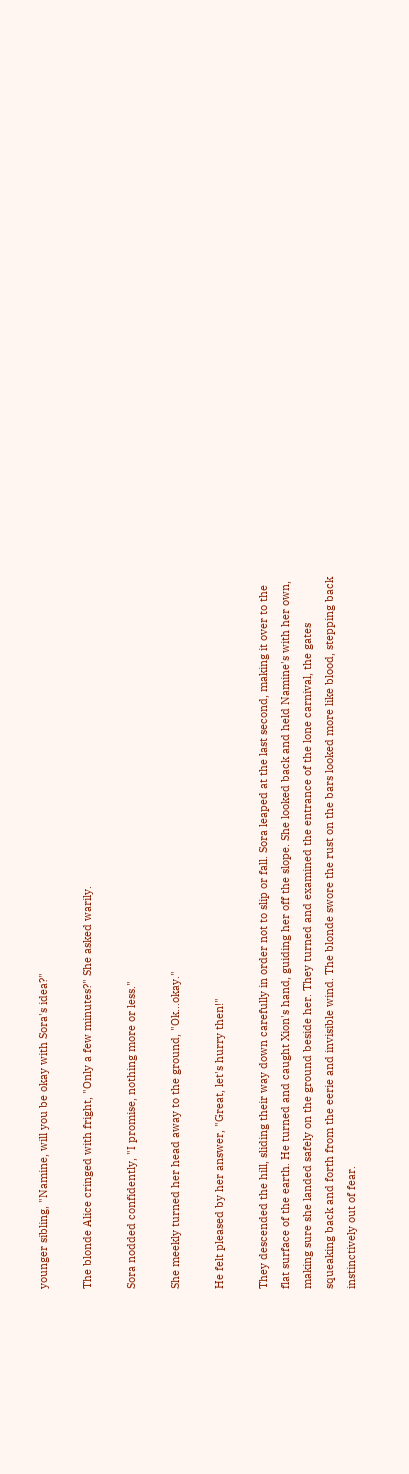younger sibling, "Namine, will you be okay with Sora's idea?"

The blonde Alice cringed with fright, "Only a few minutes?" She asked warily.

Sora nodded confidently, "I promise, nothing more or less."

She meekly turned her head away to the ground, "Ok...okay."

He felt pleased by her answer, "Great, let's hurry then!"

They descended the hill, sliding their way down carefully in order not to slip or fall. Sora leaped at the last second, making it over to the flat surface of the earth. He turned and caught Xion's hand, guiding her off the slope. She looked back and held Namine's with her own, making sure she landed safely on the ground beside her. They turned and examined the entrance of the lone carnival, the gates squeaking back and forth from the eerie and invisible wind. The blonde swore the rust on the bars looked more like blood, stepping back instinctively out of fear.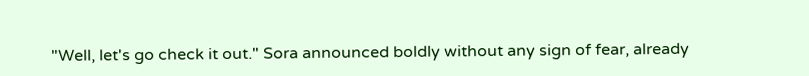"Well, let's go check it out." Sora announced boldly without any sign of fear, already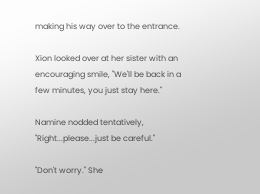making his way over to the entrance.

Xion looked over at her sister with an encouraging smile, "We'll be back in a few minutes, you just stay here."

Namine nodded tentatively, "Right...please...just be careful."

"Don't worry." She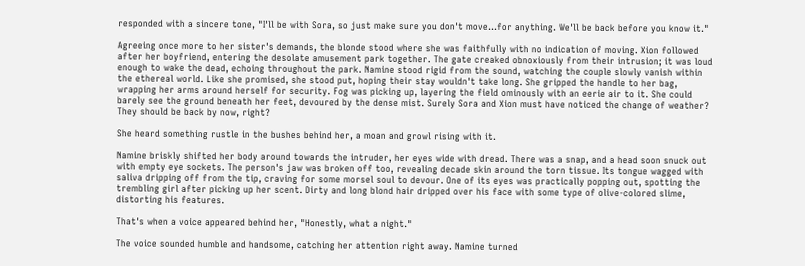responded with a sincere tone, "I'll be with Sora, so just make sure you don't move...for anything. We'll be back before you know it."

Agreeing once more to her sister's demands, the blonde stood where she was faithfully with no indication of moving. Xion followed after her boyfriend, entering the desolate amusement park together. The gate creaked obnoxiously from their intrusion; it was loud enough to wake the dead, echoing throughout the park. Namine stood rigid from the sound, watching the couple slowly vanish within the ethereal world. Like she promised, she stood put, hoping their stay wouldn't take long. She gripped the handle to her bag, wrapping her arms around herself for security. Fog was picking up, layering the field ominously with an eerie air to it. She could barely see the ground beneath her feet, devoured by the dense mist. Surely Sora and Xion must have noticed the change of weather? They should be back by now, right?

She heard something rustle in the bushes behind her, a moan and growl rising with it.

Namine briskly shifted her body around towards the intruder, her eyes wide with dread. There was a snap, and a head soon snuck out with empty eye sockets. The person's jaw was broken off too, revealing decade skin around the torn tissue. Its tongue wagged with saliva dripping off from the tip, craving for some morsel soul to devour. One of its eyes was practically popping out, spotting the trembling girl after picking up her scent. Dirty and long blond hair dripped over his face with some type of olive-colored slime, distorting his features.

That's when a voice appeared behind her, "Honestly, what a night."

The voice sounded humble and handsome, catching her attention right away. Namine turned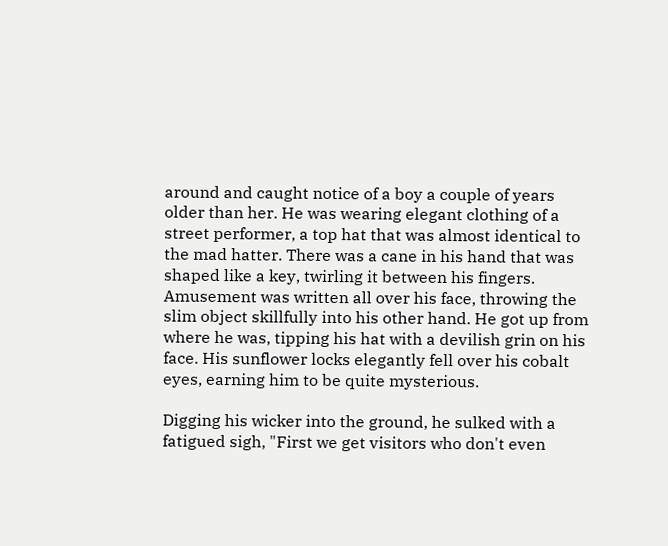around and caught notice of a boy a couple of years older than her. He was wearing elegant clothing of a street performer, a top hat that was almost identical to the mad hatter. There was a cane in his hand that was shaped like a key, twirling it between his fingers. Amusement was written all over his face, throwing the slim object skillfully into his other hand. He got up from where he was, tipping his hat with a devilish grin on his face. His sunflower locks elegantly fell over his cobalt eyes, earning him to be quite mysterious.

Digging his wicker into the ground, he sulked with a fatigued sigh, "First we get visitors who don't even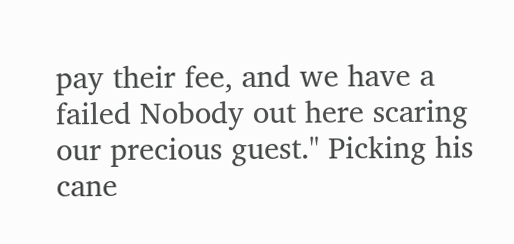pay their fee, and we have a failed Nobody out here scaring our precious guest." Picking his cane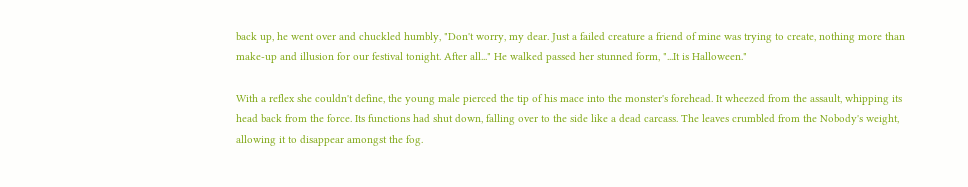back up, he went over and chuckled humbly, "Don't worry, my dear. Just a failed creature a friend of mine was trying to create, nothing more than make-up and illusion for our festival tonight. After all..." He walked passed her stunned form, "...It is Halloween."

With a reflex she couldn't define, the young male pierced the tip of his mace into the monster's forehead. It wheezed from the assault, whipping its head back from the force. Its functions had shut down, falling over to the side like a dead carcass. The leaves crumbled from the Nobody's weight, allowing it to disappear amongst the fog.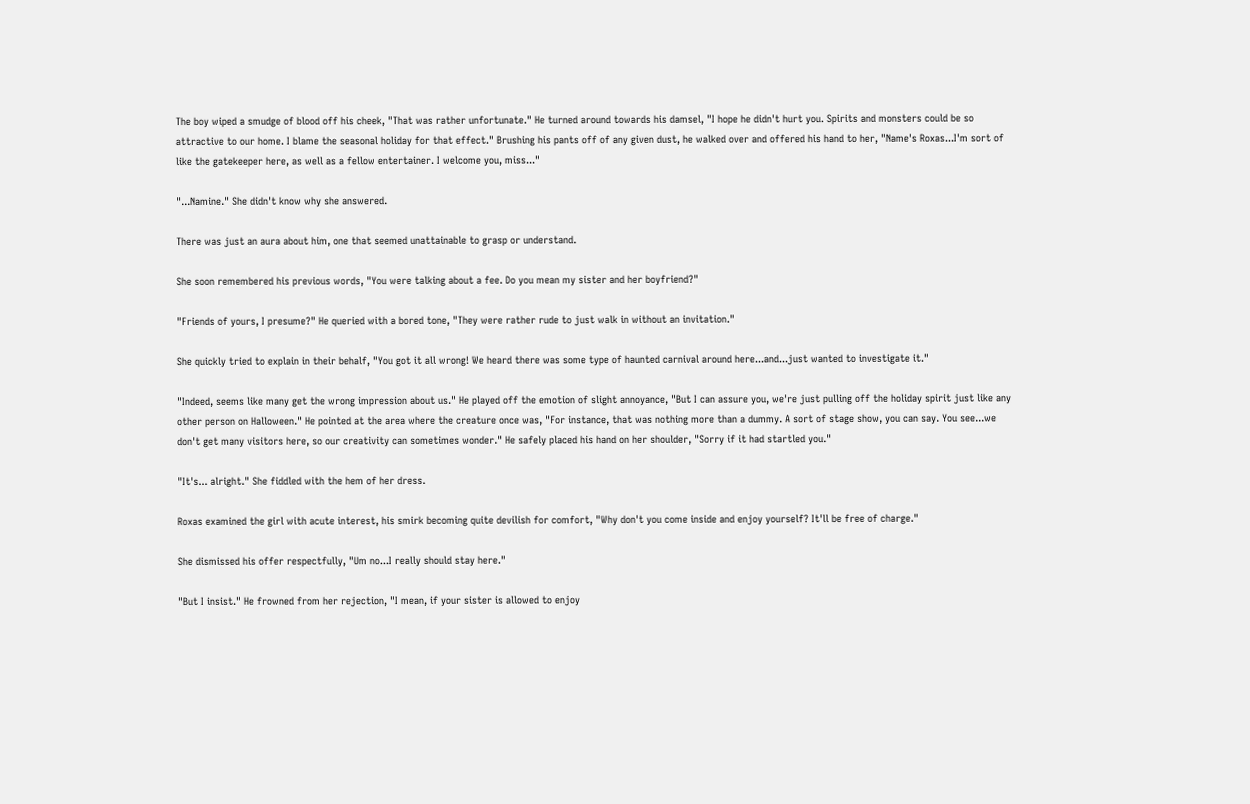The boy wiped a smudge of blood off his cheek, "That was rather unfortunate." He turned around towards his damsel, "I hope he didn't hurt you. Spirits and monsters could be so attractive to our home. I blame the seasonal holiday for that effect." Brushing his pants off of any given dust, he walked over and offered his hand to her, "Name's Roxas...I'm sort of like the gatekeeper here, as well as a fellow entertainer. I welcome you, miss..."

"...Namine." She didn't know why she answered.

There was just an aura about him, one that seemed unattainable to grasp or understand.

She soon remembered his previous words, "You were talking about a fee. Do you mean my sister and her boyfriend?"

"Friends of yours, I presume?" He queried with a bored tone, "They were rather rude to just walk in without an invitation."

She quickly tried to explain in their behalf, "You got it all wrong! We heard there was some type of haunted carnival around here...and...just wanted to investigate it."

"Indeed, seems like many get the wrong impression about us." He played off the emotion of slight annoyance, "But I can assure you, we're just pulling off the holiday spirit just like any other person on Halloween." He pointed at the area where the creature once was, "For instance, that was nothing more than a dummy. A sort of stage show, you can say. You see...we don't get many visitors here, so our creativity can sometimes wonder." He safely placed his hand on her shoulder, "Sorry if it had startled you."

"It's... alright." She fiddled with the hem of her dress.

Roxas examined the girl with acute interest, his smirk becoming quite devilish for comfort, "Why don't you come inside and enjoy yourself? It'll be free of charge."

She dismissed his offer respectfully, "Um no...I really should stay here."

"But I insist." He frowned from her rejection, "I mean, if your sister is allowed to enjoy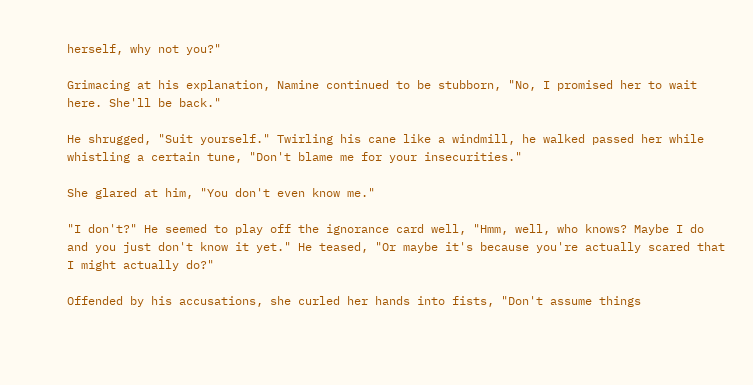herself, why not you?"

Grimacing at his explanation, Namine continued to be stubborn, "No, I promised her to wait here. She'll be back."

He shrugged, "Suit yourself." Twirling his cane like a windmill, he walked passed her while whistling a certain tune, "Don't blame me for your insecurities."

She glared at him, "You don't even know me."

"I don't?" He seemed to play off the ignorance card well, "Hmm, well, who knows? Maybe I do and you just don't know it yet." He teased, "Or maybe it's because you're actually scared that I might actually do?"

Offended by his accusations, she curled her hands into fists, "Don't assume things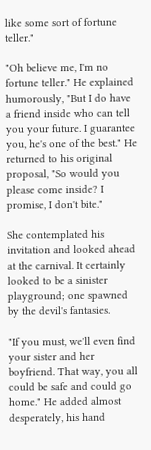like some sort of fortune teller."

"Oh believe me, I'm no fortune teller." He explained humorously, "But I do have a friend inside who can tell you your future. I guarantee you, he's one of the best." He returned to his original proposal, "So would you please come inside? I promise, I don't bite."

She contemplated his invitation and looked ahead at the carnival. It certainly looked to be a sinister playground; one spawned by the devil's fantasies.

"If you must, we'll even find your sister and her boyfriend. That way, you all could be safe and could go home." He added almost desperately, his hand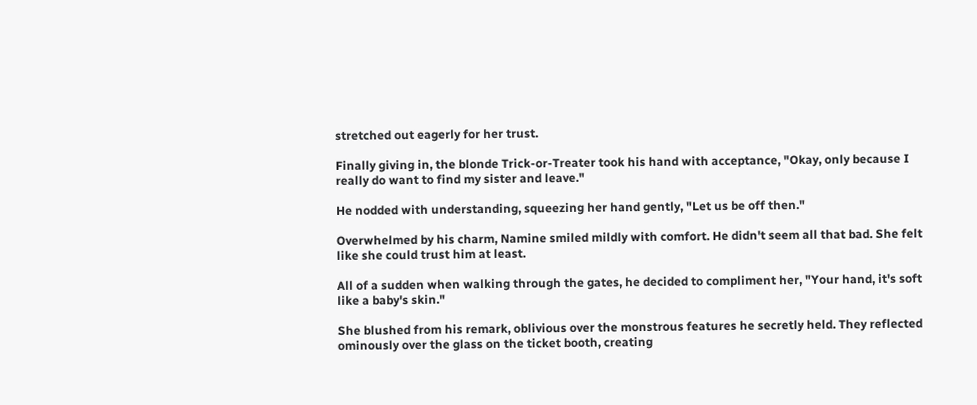stretched out eagerly for her trust.

Finally giving in, the blonde Trick-or-Treater took his hand with acceptance, "Okay, only because I really do want to find my sister and leave."

He nodded with understanding, squeezing her hand gently, "Let us be off then."

Overwhelmed by his charm, Namine smiled mildly with comfort. He didn't seem all that bad. She felt like she could trust him at least.

All of a sudden when walking through the gates, he decided to compliment her, "Your hand, it's soft like a baby's skin."

She blushed from his remark, oblivious over the monstrous features he secretly held. They reflected ominously over the glass on the ticket booth, creating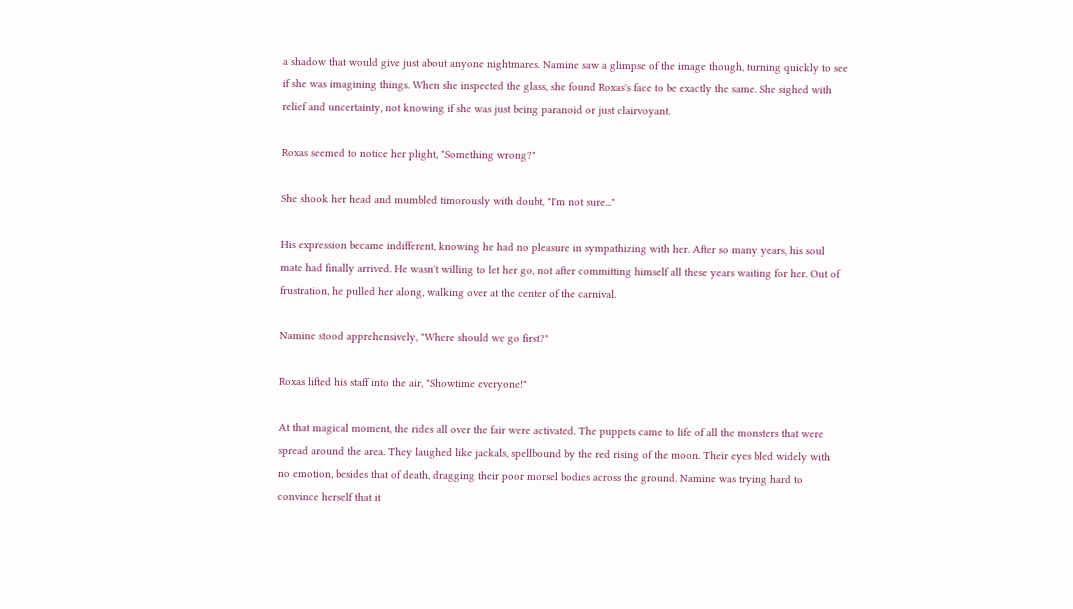a shadow that would give just about anyone nightmares. Namine saw a glimpse of the image though, turning quickly to see if she was imagining things. When she inspected the glass, she found Roxas's face to be exactly the same. She sighed with relief and uncertainty, not knowing if she was just being paranoid or just clairvoyant.

Roxas seemed to notice her plight, "Something wrong?"

She shook her head and mumbled timorously with doubt, "I'm not sure..."

His expression became indifferent, knowing he had no pleasure in sympathizing with her. After so many years, his soul mate had finally arrived. He wasn't willing to let her go, not after committing himself all these years waiting for her. Out of frustration, he pulled her along, walking over at the center of the carnival.

Namine stood apprehensively, "Where should we go first?"

Roxas lifted his staff into the air, "Showtime everyone!"

At that magical moment, the rides all over the fair were activated. The puppets came to life of all the monsters that were spread around the area. They laughed like jackals, spellbound by the red rising of the moon. Their eyes bled widely with no emotion, besides that of death, dragging their poor morsel bodies across the ground. Namine was trying hard to convince herself that it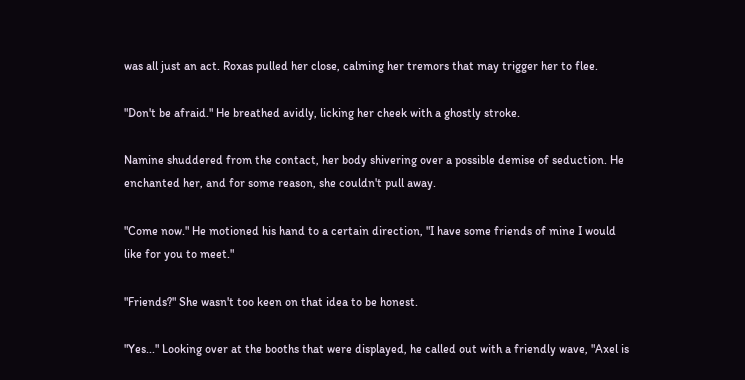was all just an act. Roxas pulled her close, calming her tremors that may trigger her to flee.

"Don't be afraid." He breathed avidly, licking her cheek with a ghostly stroke.

Namine shuddered from the contact, her body shivering over a possible demise of seduction. He enchanted her, and for some reason, she couldn't pull away.

"Come now." He motioned his hand to a certain direction, "I have some friends of mine I would like for you to meet."

"Friends?" She wasn't too keen on that idea to be honest.

"Yes..." Looking over at the booths that were displayed, he called out with a friendly wave, "Axel is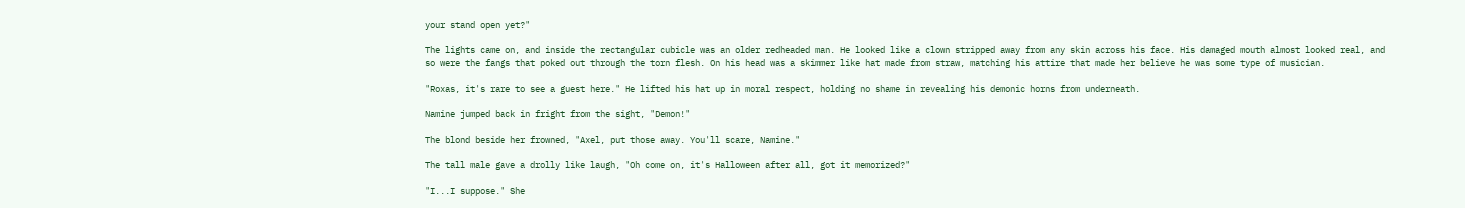your stand open yet?"

The lights came on, and inside the rectangular cubicle was an older redheaded man. He looked like a clown stripped away from any skin across his face. His damaged mouth almost looked real, and so were the fangs that poked out through the torn flesh. On his head was a skimmer like hat made from straw, matching his attire that made her believe he was some type of musician.

"Roxas, it's rare to see a guest here." He lifted his hat up in moral respect, holding no shame in revealing his demonic horns from underneath.

Namine jumped back in fright from the sight, "Demon!"

The blond beside her frowned, "Axel, put those away. You'll scare, Namine."

The tall male gave a drolly like laugh, "Oh come on, it's Halloween after all, got it memorized?"

"I...I suppose." She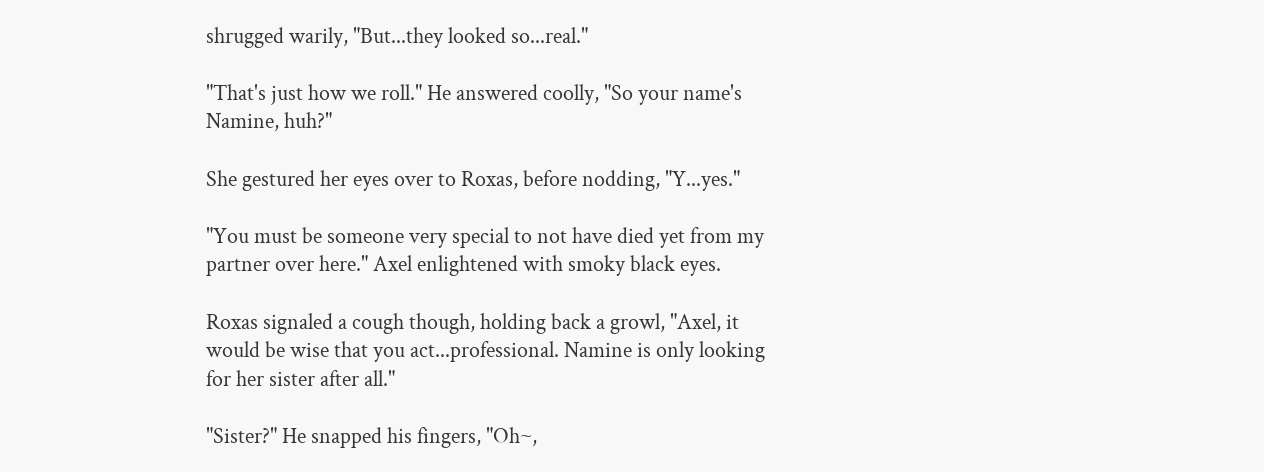shrugged warily, "But...they looked so...real."

"That's just how we roll." He answered coolly, "So your name's Namine, huh?"

She gestured her eyes over to Roxas, before nodding, "Y...yes."

"You must be someone very special to not have died yet from my partner over here." Axel enlightened with smoky black eyes.

Roxas signaled a cough though, holding back a growl, "Axel, it would be wise that you act...professional. Namine is only looking for her sister after all."

"Sister?" He snapped his fingers, "Oh~,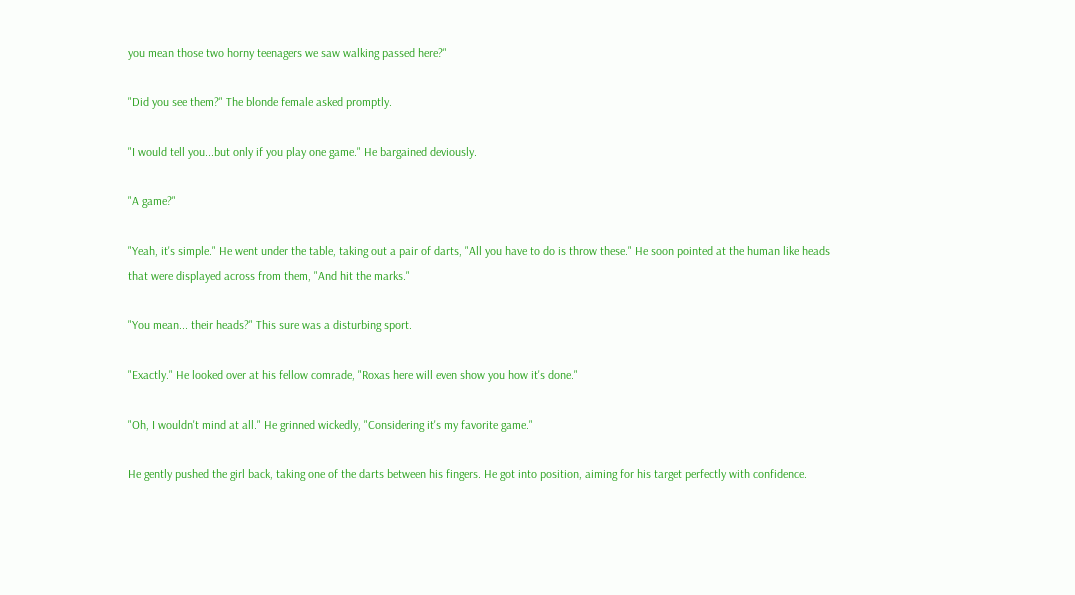you mean those two horny teenagers we saw walking passed here?"

"Did you see them?" The blonde female asked promptly.

"I would tell you...but only if you play one game." He bargained deviously.

"A game?"

"Yeah, it's simple." He went under the table, taking out a pair of darts, "All you have to do is throw these." He soon pointed at the human like heads that were displayed across from them, "And hit the marks."

"You mean... their heads?" This sure was a disturbing sport.

"Exactly." He looked over at his fellow comrade, "Roxas here will even show you how it's done."

"Oh, I wouldn't mind at all." He grinned wickedly, "Considering it's my favorite game."

He gently pushed the girl back, taking one of the darts between his fingers. He got into position, aiming for his target perfectly with confidence.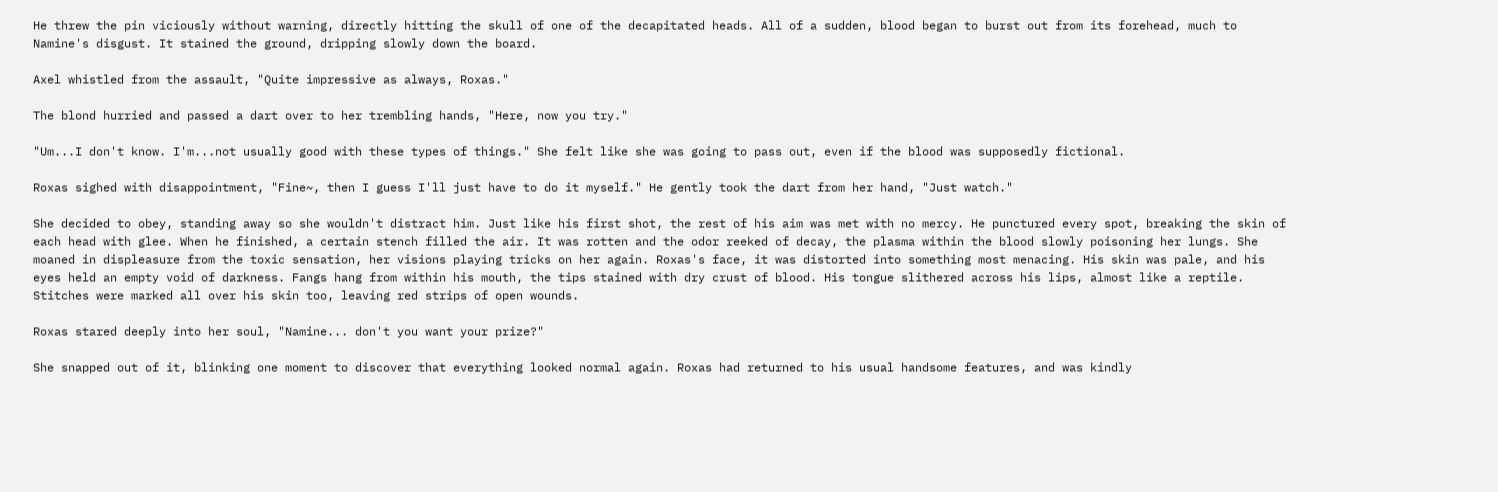He threw the pin viciously without warning, directly hitting the skull of one of the decapitated heads. All of a sudden, blood began to burst out from its forehead, much to Namine's disgust. It stained the ground, dripping slowly down the board.

Axel whistled from the assault, "Quite impressive as always, Roxas."

The blond hurried and passed a dart over to her trembling hands, "Here, now you try."

"Um...I don't know. I'm...not usually good with these types of things." She felt like she was going to pass out, even if the blood was supposedly fictional.

Roxas sighed with disappointment, "Fine~, then I guess I'll just have to do it myself." He gently took the dart from her hand, "Just watch."

She decided to obey, standing away so she wouldn't distract him. Just like his first shot, the rest of his aim was met with no mercy. He punctured every spot, breaking the skin of each head with glee. When he finished, a certain stench filled the air. It was rotten and the odor reeked of decay, the plasma within the blood slowly poisoning her lungs. She moaned in displeasure from the toxic sensation, her visions playing tricks on her again. Roxas's face, it was distorted into something most menacing. His skin was pale, and his eyes held an empty void of darkness. Fangs hang from within his mouth, the tips stained with dry crust of blood. His tongue slithered across his lips, almost like a reptile. Stitches were marked all over his skin too, leaving red strips of open wounds.

Roxas stared deeply into her soul, "Namine... don't you want your prize?"

She snapped out of it, blinking one moment to discover that everything looked normal again. Roxas had returned to his usual handsome features, and was kindly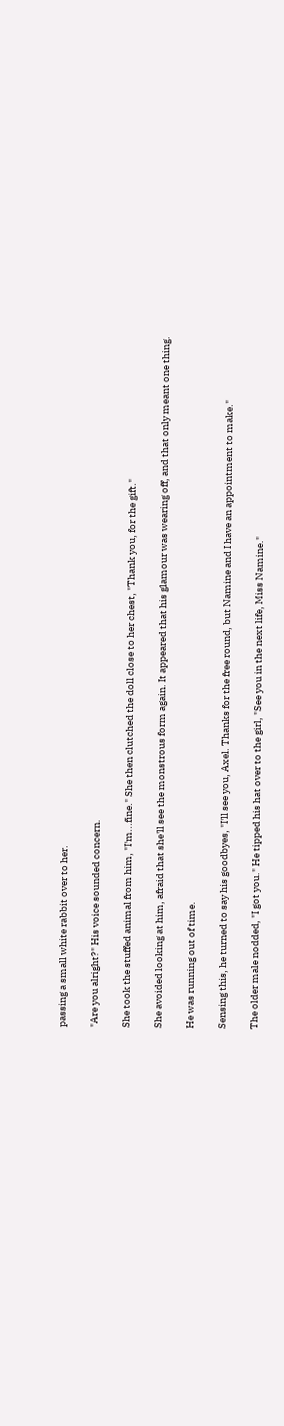passing a small white rabbit over to her.

"Are you alright?" His voice sounded concern.

She took the stuffed animal from him, "I'm...fine." She then clutched the doll close to her chest, "Thank you, for the gift."

She avoided looking at him, afraid that she'll see the monstrous form again. It appeared that his glamour was wearing off, and that only meant one thing.

He was running out of time.

Sensing this, he turned to say his goodbyes, "I'll see you, Axel. Thanks for the free round, but Namine and I have an appointment to make."

The older male nodded, "I got you." He tipped his hat over to the girl, "See you in the next life, Miss Namine."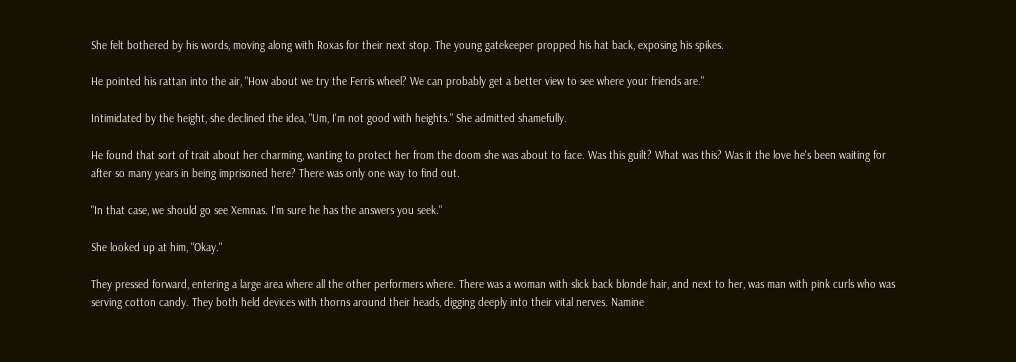She felt bothered by his words, moving along with Roxas for their next stop. The young gatekeeper propped his hat back, exposing his spikes.

He pointed his rattan into the air, "How about we try the Ferris wheel? We can probably get a better view to see where your friends are."

Intimidated by the height, she declined the idea, "Um, I'm not good with heights." She admitted shamefully.

He found that sort of trait about her charming, wanting to protect her from the doom she was about to face. Was this guilt? What was this? Was it the love he's been waiting for after so many years in being imprisoned here? There was only one way to find out.

"In that case, we should go see Xemnas. I'm sure he has the answers you seek."

She looked up at him, "Okay."

They pressed forward, entering a large area where all the other performers where. There was a woman with slick back blonde hair, and next to her, was man with pink curls who was serving cotton candy. They both held devices with thorns around their heads, digging deeply into their vital nerves. Namine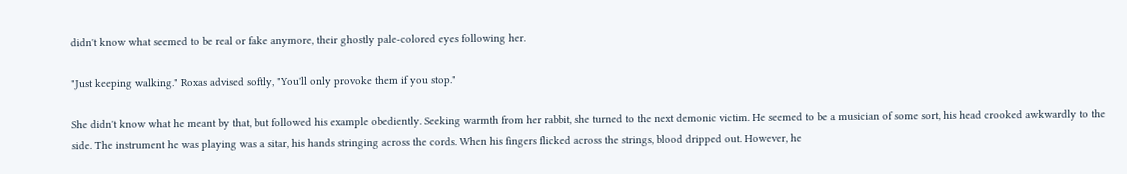didn't know what seemed to be real or fake anymore, their ghostly pale-colored eyes following her.

"Just keeping walking." Roxas advised softly, "You'll only provoke them if you stop."

She didn't know what he meant by that, but followed his example obediently. Seeking warmth from her rabbit, she turned to the next demonic victim. He seemed to be a musician of some sort, his head crooked awkwardly to the side. The instrument he was playing was a sitar, his hands stringing across the cords. When his fingers flicked across the strings, blood dripped out. However, he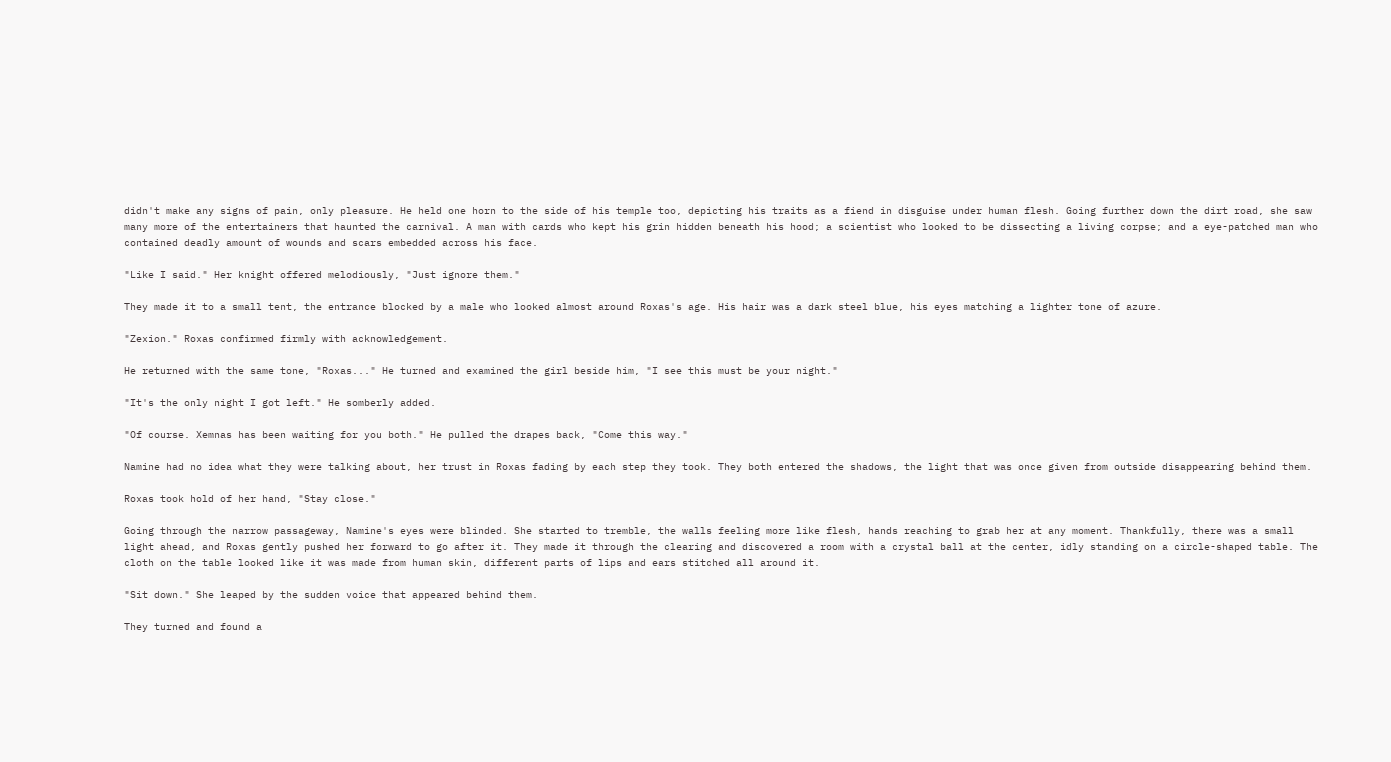didn't make any signs of pain, only pleasure. He held one horn to the side of his temple too, depicting his traits as a fiend in disguise under human flesh. Going further down the dirt road, she saw many more of the entertainers that haunted the carnival. A man with cards who kept his grin hidden beneath his hood; a scientist who looked to be dissecting a living corpse; and a eye-patched man who contained deadly amount of wounds and scars embedded across his face.

"Like I said." Her knight offered melodiously, "Just ignore them."

They made it to a small tent, the entrance blocked by a male who looked almost around Roxas's age. His hair was a dark steel blue, his eyes matching a lighter tone of azure.

"Zexion." Roxas confirmed firmly with acknowledgement.

He returned with the same tone, "Roxas..." He turned and examined the girl beside him, "I see this must be your night."

"It's the only night I got left." He somberly added.

"Of course. Xemnas has been waiting for you both." He pulled the drapes back, "Come this way."

Namine had no idea what they were talking about, her trust in Roxas fading by each step they took. They both entered the shadows, the light that was once given from outside disappearing behind them.

Roxas took hold of her hand, "Stay close."

Going through the narrow passageway, Namine's eyes were blinded. She started to tremble, the walls feeling more like flesh, hands reaching to grab her at any moment. Thankfully, there was a small light ahead, and Roxas gently pushed her forward to go after it. They made it through the clearing and discovered a room with a crystal ball at the center, idly standing on a circle-shaped table. The cloth on the table looked like it was made from human skin, different parts of lips and ears stitched all around it.

"Sit down." She leaped by the sudden voice that appeared behind them.

They turned and found a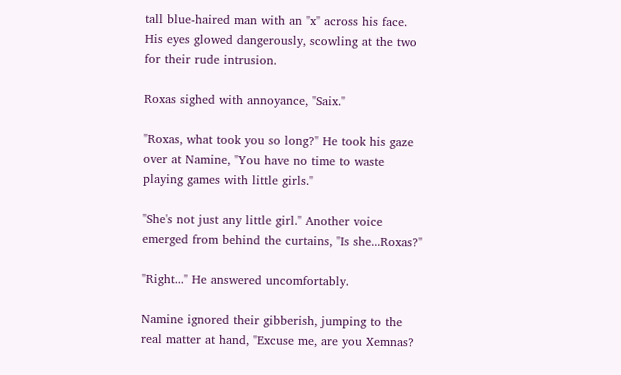tall blue-haired man with an "x" across his face. His eyes glowed dangerously, scowling at the two for their rude intrusion.

Roxas sighed with annoyance, "Saix."

"Roxas, what took you so long?" He took his gaze over at Namine, "You have no time to waste playing games with little girls."

"She's not just any little girl." Another voice emerged from behind the curtains, "Is she...Roxas?"

"Right..." He answered uncomfortably.

Namine ignored their gibberish, jumping to the real matter at hand, "Excuse me, are you Xemnas?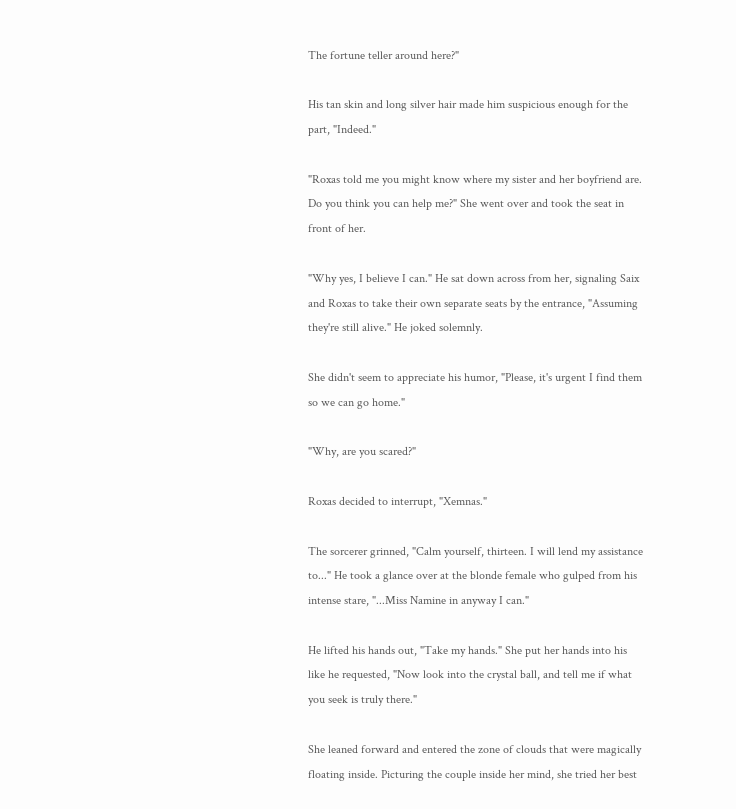The fortune teller around here?"

His tan skin and long silver hair made him suspicious enough for the part, "Indeed."

"Roxas told me you might know where my sister and her boyfriend are. Do you think you can help me?" She went over and took the seat in front of her.

"Why yes, I believe I can." He sat down across from her, signaling Saix and Roxas to take their own separate seats by the entrance, "Assuming they're still alive." He joked solemnly.

She didn't seem to appreciate his humor, "Please, it's urgent I find them so we can go home."

"Why, are you scared?"

Roxas decided to interrupt, "Xemnas."

The sorcerer grinned, "Calm yourself, thirteen. I will lend my assistance to..." He took a glance over at the blonde female who gulped from his intense stare, "...Miss Namine in anyway I can."

He lifted his hands out, "Take my hands." She put her hands into his like he requested, "Now look into the crystal ball, and tell me if what you seek is truly there."

She leaned forward and entered the zone of clouds that were magically floating inside. Picturing the couple inside her mind, she tried her best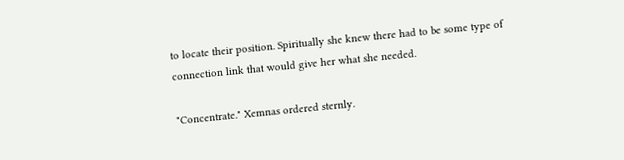to locate their position. Spiritually she knew there had to be some type of connection link that would give her what she needed.

"Concentrate." Xemnas ordered sternly.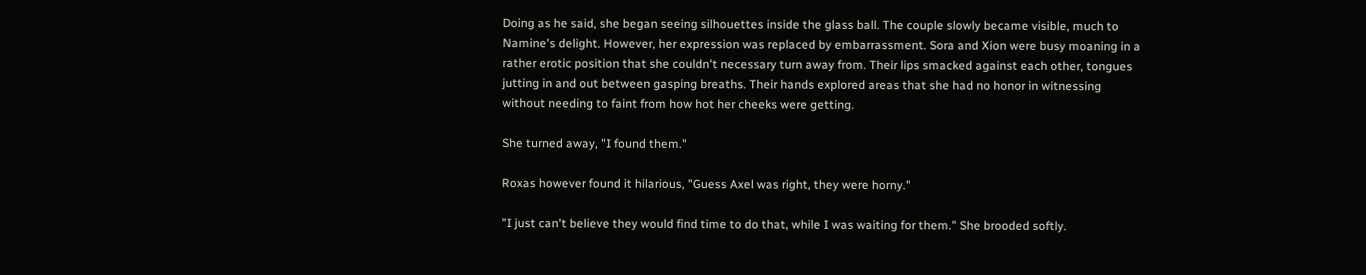Doing as he said, she began seeing silhouettes inside the glass ball. The couple slowly became visible, much to Namine's delight. However, her expression was replaced by embarrassment. Sora and Xion were busy moaning in a rather erotic position that she couldn't necessary turn away from. Their lips smacked against each other, tongues jutting in and out between gasping breaths. Their hands explored areas that she had no honor in witnessing without needing to faint from how hot her cheeks were getting.

She turned away, "I found them."

Roxas however found it hilarious, "Guess Axel was right, they were horny."

"I just can't believe they would find time to do that, while I was waiting for them." She brooded softly.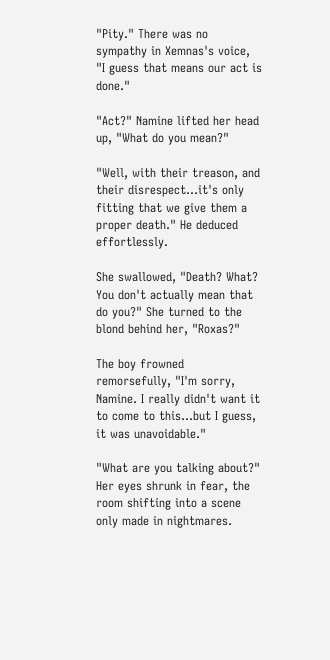"Pity." There was no sympathy in Xemnas's voice, "I guess that means our act is done."

"Act?" Namine lifted her head up, "What do you mean?"

"Well, with their treason, and their disrespect...it's only fitting that we give them a proper death." He deduced effortlessly.

She swallowed, "Death? What? You don't actually mean that do you?" She turned to the blond behind her, "Roxas?"

The boy frowned remorsefully, "I'm sorry, Namine. I really didn't want it to come to this...but I guess, it was unavoidable."

"What are you talking about?" Her eyes shrunk in fear, the room shifting into a scene only made in nightmares.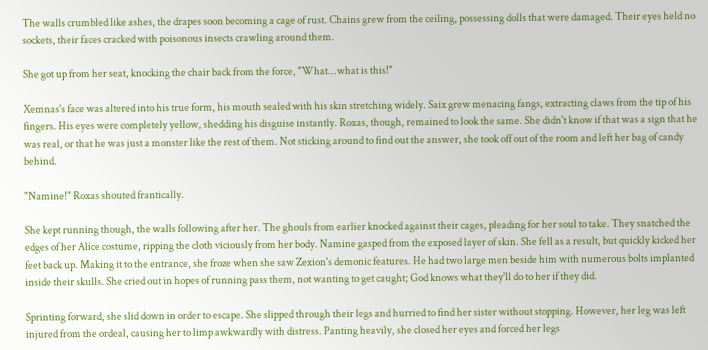The walls crumbled like ashes, the drapes soon becoming a cage of rust. Chains grew from the ceiling, possessing dolls that were damaged. Their eyes held no sockets, their faces cracked with poisonous insects crawling around them.

She got up from her seat, knocking the chair back from the force, "What...what is this!"

Xemnas's face was altered into his true form, his mouth sealed with his skin stretching widely. Saix grew menacing fangs, extracting claws from the tip of his fingers. His eyes were completely yellow, shedding his disguise instantly. Roxas, though, remained to look the same. She didn't know if that was a sign that he was real, or that he was just a monster like the rest of them. Not sticking around to find out the answer, she took off out of the room and left her bag of candy behind.

"Namine!" Roxas shouted frantically.

She kept running though, the walls following after her. The ghouls from earlier knocked against their cages, pleading for her soul to take. They snatched the edges of her Alice costume, ripping the cloth viciously from her body. Namine gasped from the exposed layer of skin. She fell as a result, but quickly kicked her feet back up. Making it to the entrance, she froze when she saw Zexion's demonic features. He had two large men beside him with numerous bolts implanted inside their skulls. She cried out in hopes of running pass them, not wanting to get caught; God knows what they'll do to her if they did.

Sprinting forward, she slid down in order to escape. She slipped through their legs and hurried to find her sister without stopping. However, her leg was left injured from the ordeal, causing her to limp awkwardly with distress. Panting heavily, she closed her eyes and forced her legs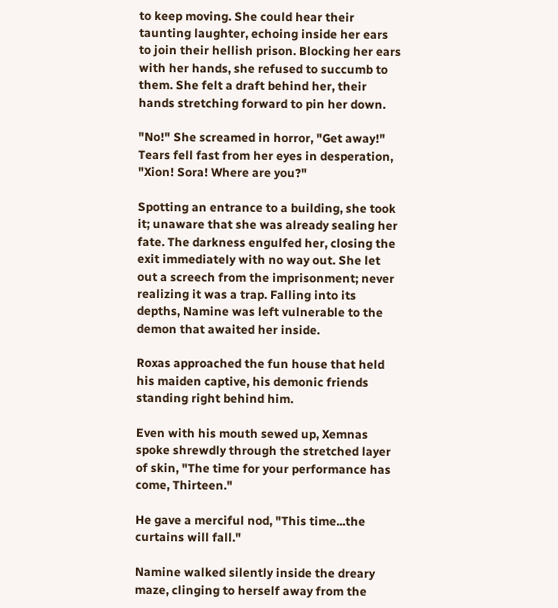to keep moving. She could hear their taunting laughter, echoing inside her ears to join their hellish prison. Blocking her ears with her hands, she refused to succumb to them. She felt a draft behind her, their hands stretching forward to pin her down.

"No!" She screamed in horror, "Get away!" Tears fell fast from her eyes in desperation, "Xion! Sora! Where are you?"

Spotting an entrance to a building, she took it; unaware that she was already sealing her fate. The darkness engulfed her, closing the exit immediately with no way out. She let out a screech from the imprisonment; never realizing it was a trap. Falling into its depths, Namine was left vulnerable to the demon that awaited her inside.

Roxas approached the fun house that held his maiden captive, his demonic friends standing right behind him.

Even with his mouth sewed up, Xemnas spoke shrewdly through the stretched layer of skin, "The time for your performance has come, Thirteen."

He gave a merciful nod, "This time...the curtains will fall."

Namine walked silently inside the dreary maze, clinging to herself away from the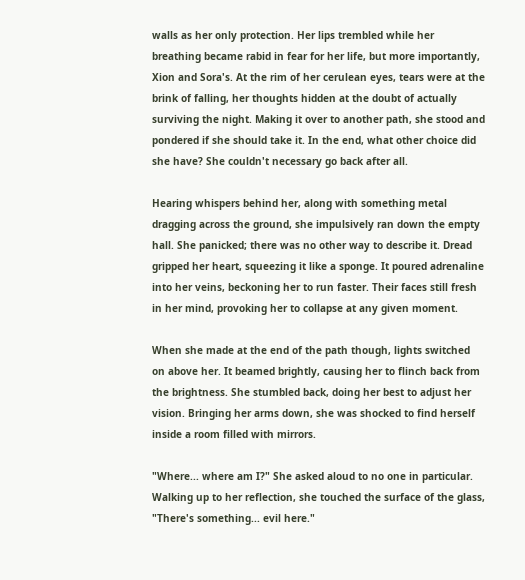walls as her only protection. Her lips trembled while her breathing became rabid in fear for her life, but more importantly, Xion and Sora's. At the rim of her cerulean eyes, tears were at the brink of falling, her thoughts hidden at the doubt of actually surviving the night. Making it over to another path, she stood and pondered if she should take it. In the end, what other choice did she have? She couldn't necessary go back after all.

Hearing whispers behind her, along with something metal dragging across the ground, she impulsively ran down the empty hall. She panicked; there was no other way to describe it. Dread gripped her heart, squeezing it like a sponge. It poured adrenaline into her veins, beckoning her to run faster. Their faces still fresh in her mind, provoking her to collapse at any given moment.

When she made at the end of the path though, lights switched on above her. It beamed brightly, causing her to flinch back from the brightness. She stumbled back, doing her best to adjust her vision. Bringing her arms down, she was shocked to find herself inside a room filled with mirrors.

"Where... where am I?" She asked aloud to no one in particular. Walking up to her reflection, she touched the surface of the glass, "There's something... evil here."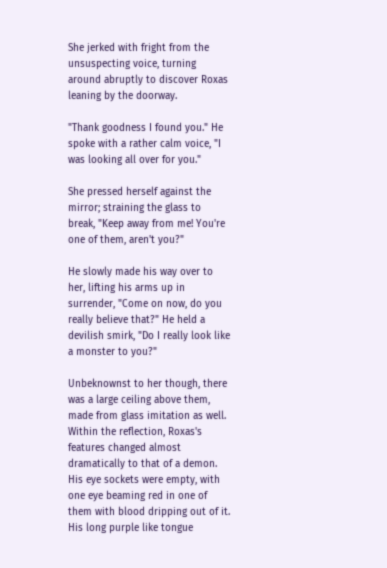She jerked with fright from the unsuspecting voice, turning around abruptly to discover Roxas leaning by the doorway.

"Thank goodness I found you." He spoke with a rather calm voice, "I was looking all over for you."

She pressed herself against the mirror; straining the glass to break, "Keep away from me! You're one of them, aren't you?"

He slowly made his way over to her, lifting his arms up in surrender, "Come on now, do you really believe that?" He held a devilish smirk, "Do I really look like a monster to you?"

Unbeknownst to her though, there was a large ceiling above them, made from glass imitation as well. Within the reflection, Roxas's features changed almost dramatically to that of a demon. His eye sockets were empty, with one eye beaming red in one of them with blood dripping out of it. His long purple like tongue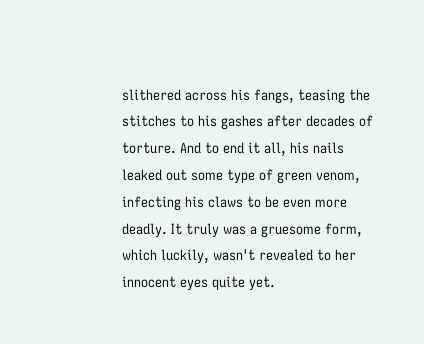slithered across his fangs, teasing the stitches to his gashes after decades of torture. And to end it all, his nails leaked out some type of green venom, infecting his claws to be even more deadly. It truly was a gruesome form, which luckily, wasn't revealed to her innocent eyes quite yet.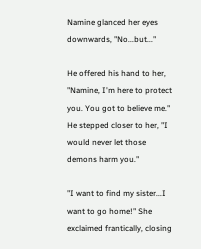Namine glanced her eyes downwards, "No...but..."

He offered his hand to her, "Namine, I'm here to protect you. You got to believe me." He stepped closer to her, "I would never let those demons harm you."

"I want to find my sister...I want to go home!" She exclaimed frantically, closing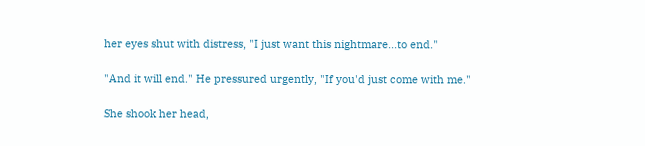her eyes shut with distress, "I just want this nightmare...to end."

"And it will end." He pressured urgently, "If you'd just come with me."

She shook her head,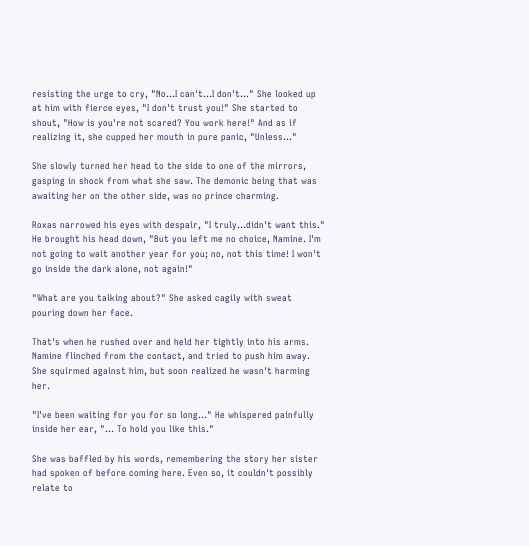resisting the urge to cry, "No...I can't...I don't..." She looked up at him with fierce eyes, "I don't trust you!" She started to shout, "How is you're not scared? You work here!" And as if realizing it, she cupped her mouth in pure panic, "Unless..."

She slowly turned her head to the side to one of the mirrors, gasping in shock from what she saw. The demonic being that was awaiting her on the other side, was no prince charming.

Roxas narrowed his eyes with despair, "I truly...didn't want this." He brought his head down, "But you left me no choice, Namine. I'm not going to wait another year for you; no, not this time! I won't go inside the dark alone, not again!"

"What are you talking about?" She asked cagily with sweat pouring down her face.

That's when he rushed over and held her tightly into his arms. Namine flinched from the contact, and tried to push him away. She squirmed against him, but soon realized he wasn't harming her.

"I've been waiting for you for so long..." He whispered painfully inside her ear, "... To hold you like this."

She was baffled by his words, remembering the story her sister had spoken of before coming here. Even so, it couldn't possibly relate to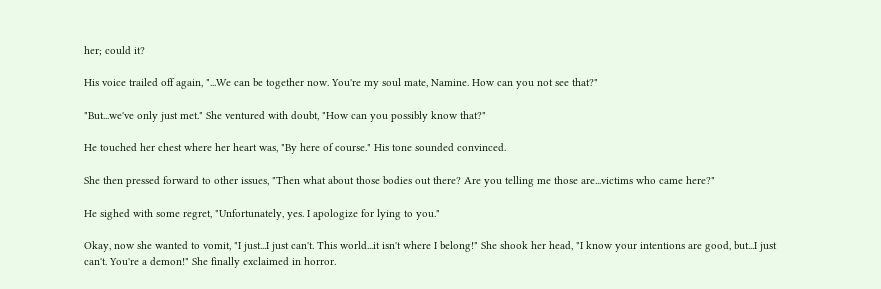her; could it?

His voice trailed off again, "...We can be together now. You're my soul mate, Namine. How can you not see that?"

"But...we've only just met." She ventured with doubt, "How can you possibly know that?"

He touched her chest where her heart was, "By here of course." His tone sounded convinced.

She then pressed forward to other issues, "Then what about those bodies out there? Are you telling me those are...victims who came here?"

He sighed with some regret, "Unfortunately, yes. I apologize for lying to you."

Okay, now she wanted to vomit, "I just...I just can't. This world...it isn't where I belong!" She shook her head, "I know your intentions are good, but...I just can't. You're a demon!" She finally exclaimed in horror.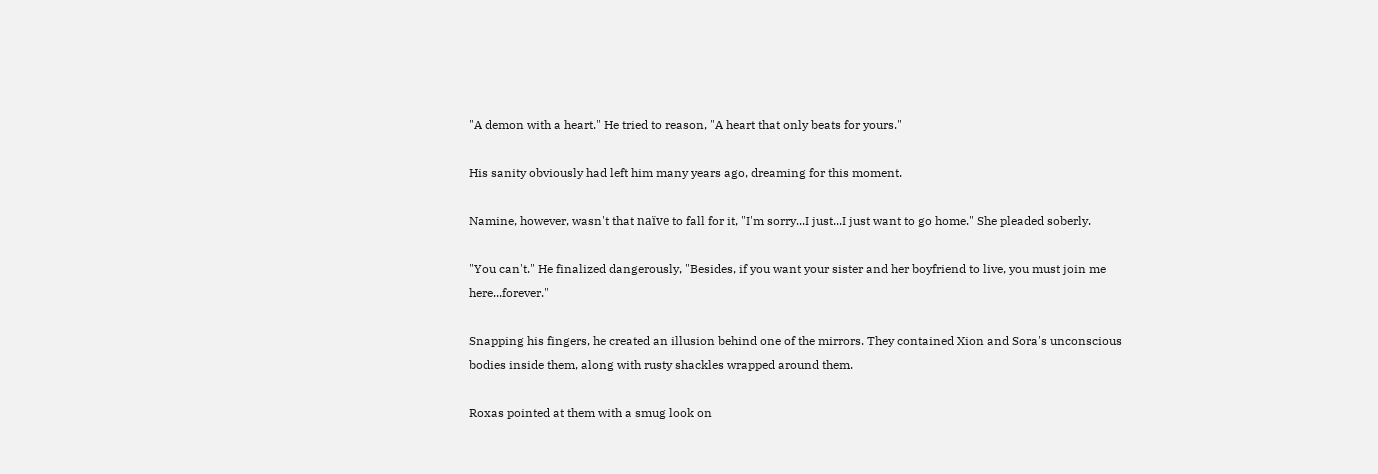"A demon with a heart." He tried to reason, "A heart that only beats for yours."

His sanity obviously had left him many years ago, dreaming for this moment.

Namine, however, wasn't that naïve to fall for it, "I'm sorry...I just...I just want to go home." She pleaded soberly.

"You can't." He finalized dangerously, "Besides, if you want your sister and her boyfriend to live, you must join me here...forever."

Snapping his fingers, he created an illusion behind one of the mirrors. They contained Xion and Sora's unconscious bodies inside them, along with rusty shackles wrapped around them.

Roxas pointed at them with a smug look on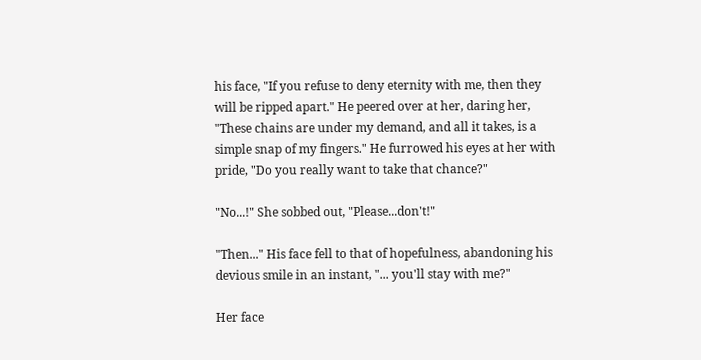his face, "If you refuse to deny eternity with me, then they will be ripped apart." He peered over at her, daring her, "These chains are under my demand, and all it takes, is a simple snap of my fingers." He furrowed his eyes at her with pride, "Do you really want to take that chance?"

"No...!" She sobbed out, "Please...don't!"

"Then..." His face fell to that of hopefulness, abandoning his devious smile in an instant, "... you'll stay with me?"

Her face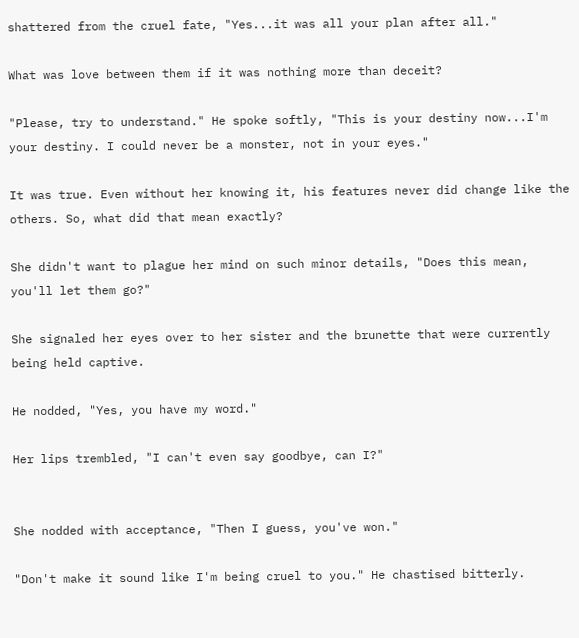shattered from the cruel fate, "Yes...it was all your plan after all."

What was love between them if it was nothing more than deceit?

"Please, try to understand." He spoke softly, "This is your destiny now...I'm your destiny. I could never be a monster, not in your eyes."

It was true. Even without her knowing it, his features never did change like the others. So, what did that mean exactly?

She didn't want to plague her mind on such minor details, "Does this mean, you'll let them go?"

She signaled her eyes over to her sister and the brunette that were currently being held captive.

He nodded, "Yes, you have my word."

Her lips trembled, "I can't even say goodbye, can I?"


She nodded with acceptance, "Then I guess, you've won."

"Don't make it sound like I'm being cruel to you." He chastised bitterly.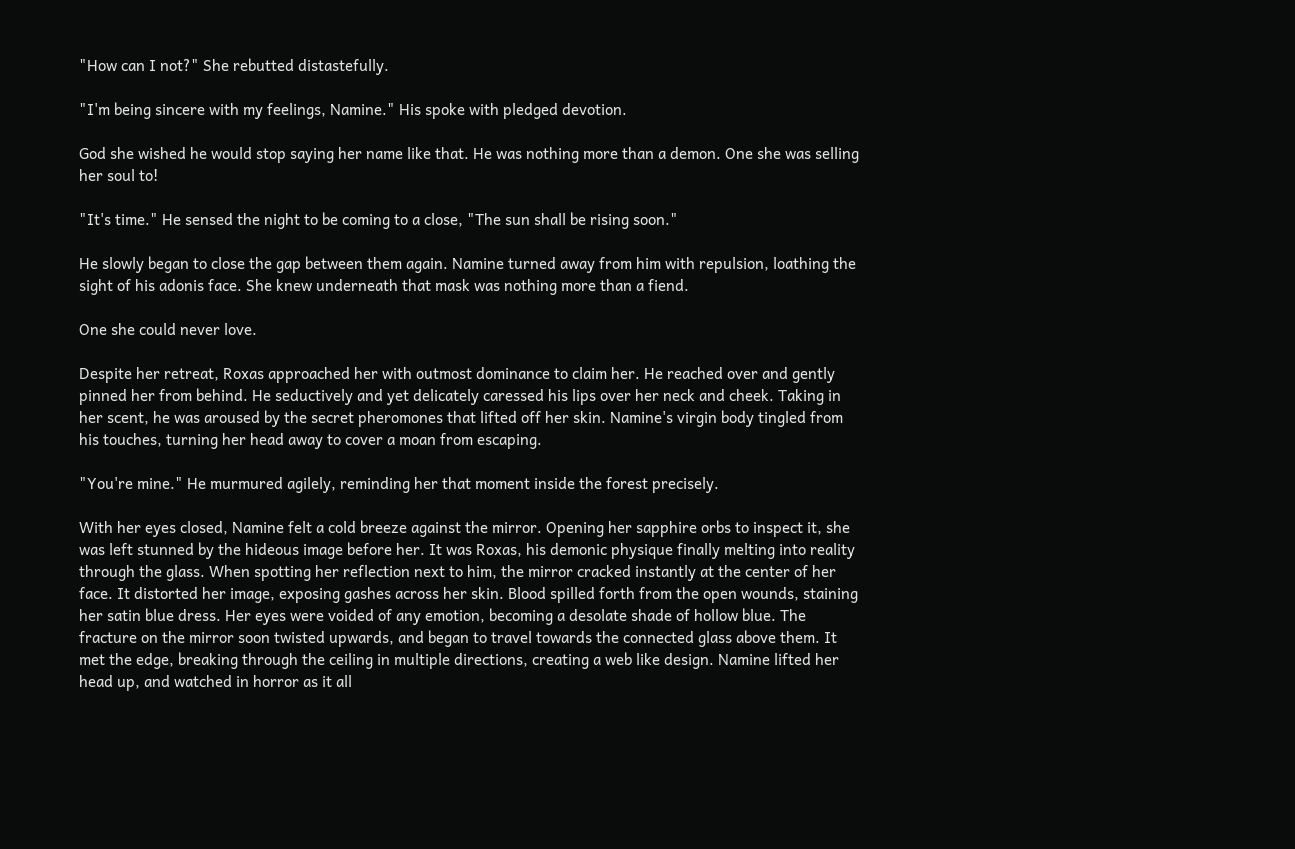"How can I not?" She rebutted distastefully.

"I'm being sincere with my feelings, Namine." His spoke with pledged devotion.

God she wished he would stop saying her name like that. He was nothing more than a demon. One she was selling her soul to!

"It's time." He sensed the night to be coming to a close, "The sun shall be rising soon."

He slowly began to close the gap between them again. Namine turned away from him with repulsion, loathing the sight of his adonis face. She knew underneath that mask was nothing more than a fiend.

One she could never love.

Despite her retreat, Roxas approached her with outmost dominance to claim her. He reached over and gently pinned her from behind. He seductively and yet delicately caressed his lips over her neck and cheek. Taking in her scent, he was aroused by the secret pheromones that lifted off her skin. Namine's virgin body tingled from his touches, turning her head away to cover a moan from escaping.

"You're mine." He murmured agilely, reminding her that moment inside the forest precisely.

With her eyes closed, Namine felt a cold breeze against the mirror. Opening her sapphire orbs to inspect it, she was left stunned by the hideous image before her. It was Roxas, his demonic physique finally melting into reality through the glass. When spotting her reflection next to him, the mirror cracked instantly at the center of her face. It distorted her image, exposing gashes across her skin. Blood spilled forth from the open wounds, staining her satin blue dress. Her eyes were voided of any emotion, becoming a desolate shade of hollow blue. The fracture on the mirror soon twisted upwards, and began to travel towards the connected glass above them. It met the edge, breaking through the ceiling in multiple directions, creating a web like design. Namine lifted her head up, and watched in horror as it all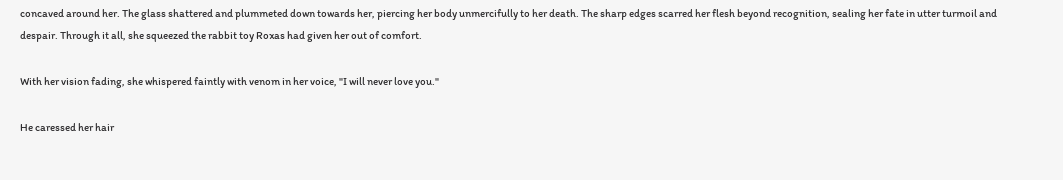concaved around her. The glass shattered and plummeted down towards her, piercing her body unmercifully to her death. The sharp edges scarred her flesh beyond recognition, sealing her fate in utter turmoil and despair. Through it all, she squeezed the rabbit toy Roxas had given her out of comfort.

With her vision fading, she whispered faintly with venom in her voice, "I will never love you."

He caressed her hair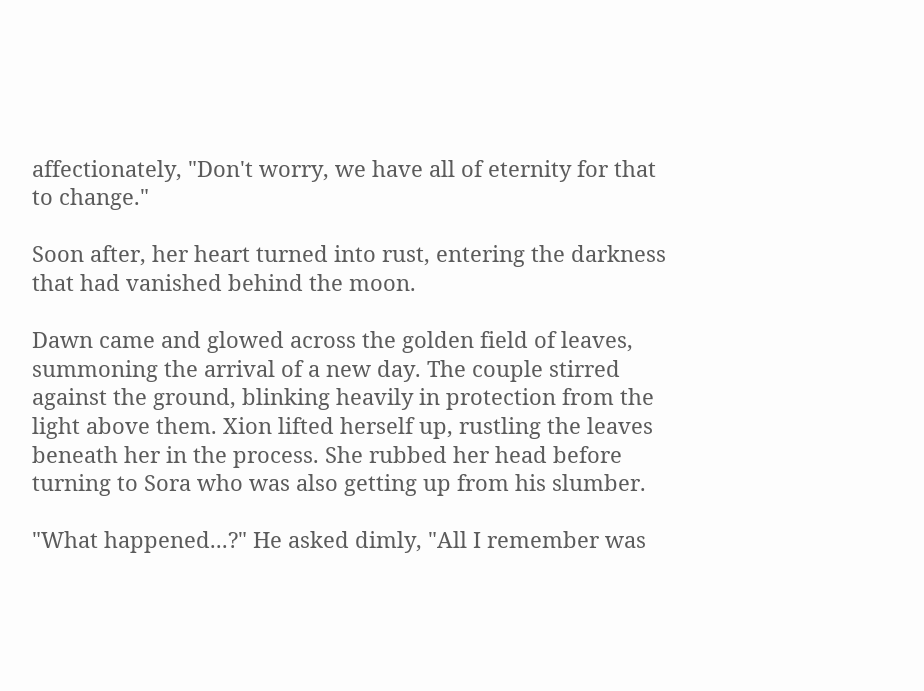affectionately, "Don't worry, we have all of eternity for that to change."

Soon after, her heart turned into rust, entering the darkness that had vanished behind the moon.

Dawn came and glowed across the golden field of leaves, summoning the arrival of a new day. The couple stirred against the ground, blinking heavily in protection from the light above them. Xion lifted herself up, rustling the leaves beneath her in the process. She rubbed her head before turning to Sora who was also getting up from his slumber.

"What happened...?" He asked dimly, "All I remember was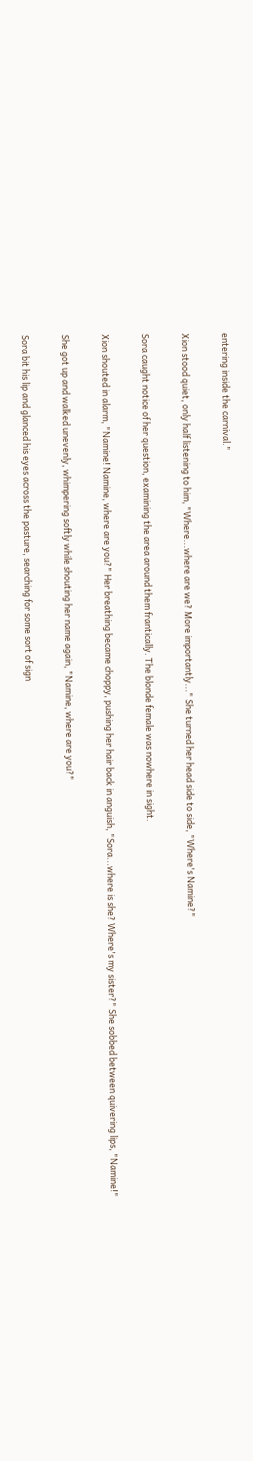entering inside the carnival."

Xion stood quiet, only half listening to him, "Where...where are we? More importantly..." She turned her head side to side, "Where's Namine?"

Sora caught notice of her question, examining the area around them frantically. The blonde female was nowhere in sight.

Xion shouted in alarm, "Namine! Namine, where are you?" Her breathing became choppy, pushing her hair back in anguish, "Sora...where is she? Where's my sister?" She sobbed between quivering lips, "Namine!"

She got up and walked unevenly, whimpering softly while shouting her name again, "Namine, where are you?"

Sora bit his lip and glanced his eyes across the pasture, searching for some sort of sign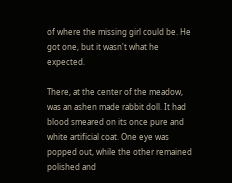of where the missing girl could be. He got one, but it wasn't what he expected.

There, at the center of the meadow, was an ashen made rabbit doll. It had blood smeared on its once pure and white artificial coat. One eye was popped out, while the other remained polished and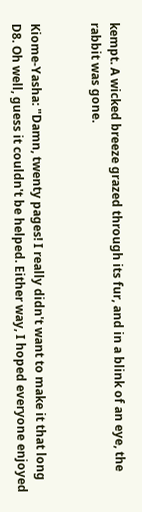kempt. A wicked breeze grazed through its fur, and in a blink of an eye, the rabbit was gone.


Kiome-Yasha: "Damn, twenty pages! I really didn't want to make it that long D8. Oh well, guess it couldn't be helped. Either way, I hoped everyone enjoyed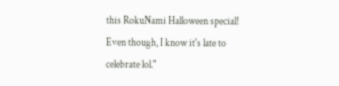this RokuNami Halloween special! Even though, I know it's late to celebrate lol."